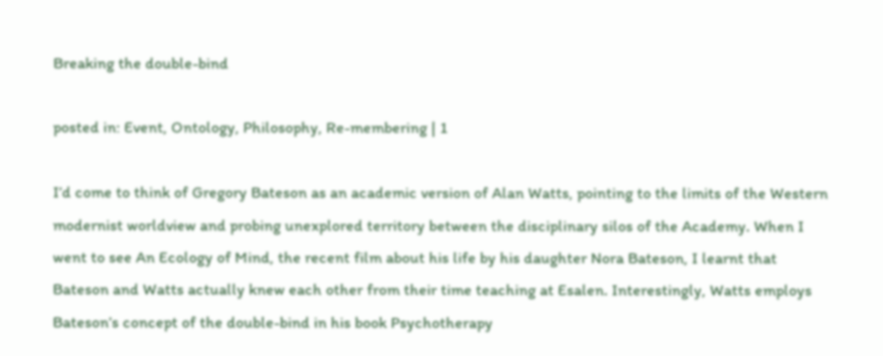Breaking the double-bind

posted in: Event, Ontology, Philosophy, Re-membering | 1

I’d come to think of Gregory Bateson as an academic version of Alan Watts, pointing to the limits of the Western modernist worldview and probing unexplored territory between the disciplinary silos of the Academy. When I went to see An Ecology of Mind, the recent film about his life by his daughter Nora Bateson, I learnt that Bateson and Watts actually knew each other from their time teaching at Esalen. Interestingly, Watts employs Bateson’s concept of the double-bind in his book Psychotherapy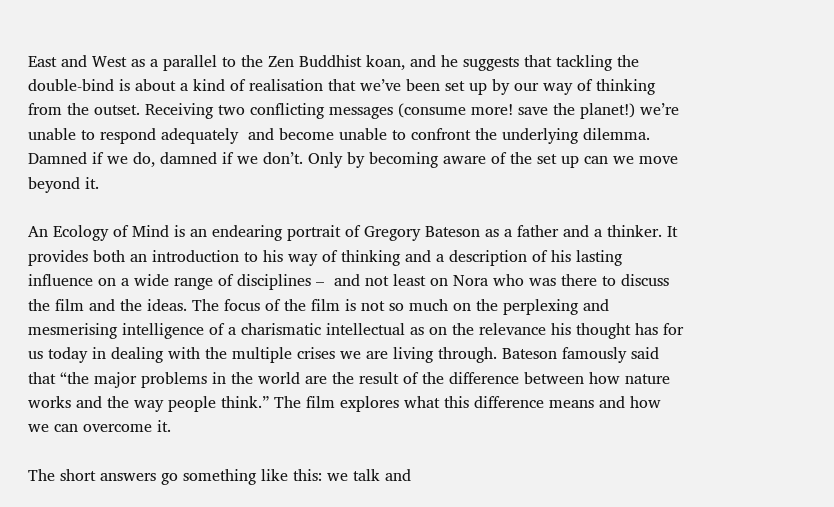East and West as a parallel to the Zen Buddhist koan, and he suggests that tackling the double-bind is about a kind of realisation that we’ve been set up by our way of thinking from the outset. Receiving two conflicting messages (consume more! save the planet!) we’re unable to respond adequately  and become unable to confront the underlying dilemma. Damned if we do, damned if we don’t. Only by becoming aware of the set up can we move beyond it.

An Ecology of Mind is an endearing portrait of Gregory Bateson as a father and a thinker. It provides both an introduction to his way of thinking and a description of his lasting influence on a wide range of disciplines –  and not least on Nora who was there to discuss the film and the ideas. The focus of the film is not so much on the perplexing and mesmerising intelligence of a charismatic intellectual as on the relevance his thought has for us today in dealing with the multiple crises we are living through. Bateson famously said that “the major problems in the world are the result of the difference between how nature works and the way people think.” The film explores what this difference means and how we can overcome it.

The short answers go something like this: we talk and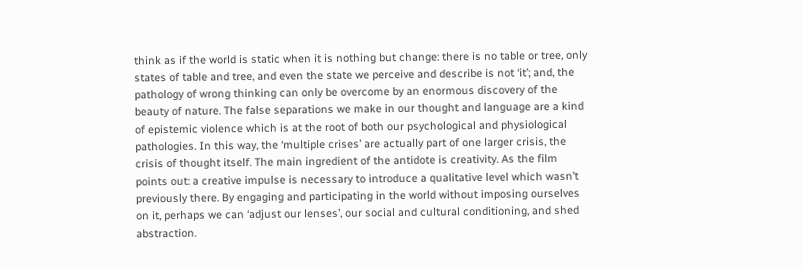think as if the world is static when it is nothing but change: there is no table or tree, only states of table and tree, and even the state we perceive and describe is not ‘it’; and, the pathology of wrong thinking can only be overcome by an enormous discovery of the beauty of nature. The false separations we make in our thought and language are a kind of epistemic violence which is at the root of both our psychological and physiological pathologies. In this way, the ‘multiple crises’ are actually part of one larger crisis, the crisis of thought itself. The main ingredient of the antidote is creativity. As the film points out: a creative impulse is necessary to introduce a qualitative level which wasn’t previously there. By engaging and participating in the world without imposing ourselves on it, perhaps we can ‘adjust our lenses’, our social and cultural conditioning, and shed abstraction.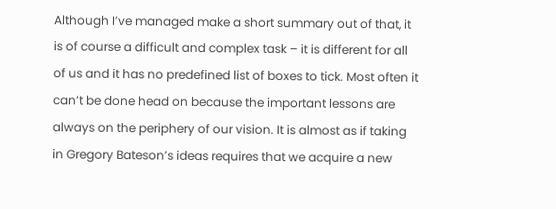Although I’ve managed make a short summary out of that, it is of course a difficult and complex task – it is different for all of us and it has no predefined list of boxes to tick. Most often it can’t be done head on because the important lessons are always on the periphery of our vision. It is almost as if taking in Gregory Bateson’s ideas requires that we acquire a new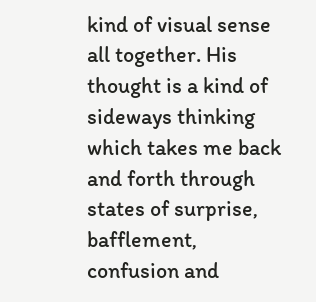kind of visual sense all together. His thought is a kind of sideways thinking which takes me back and forth through states of surprise, bafflement, confusion and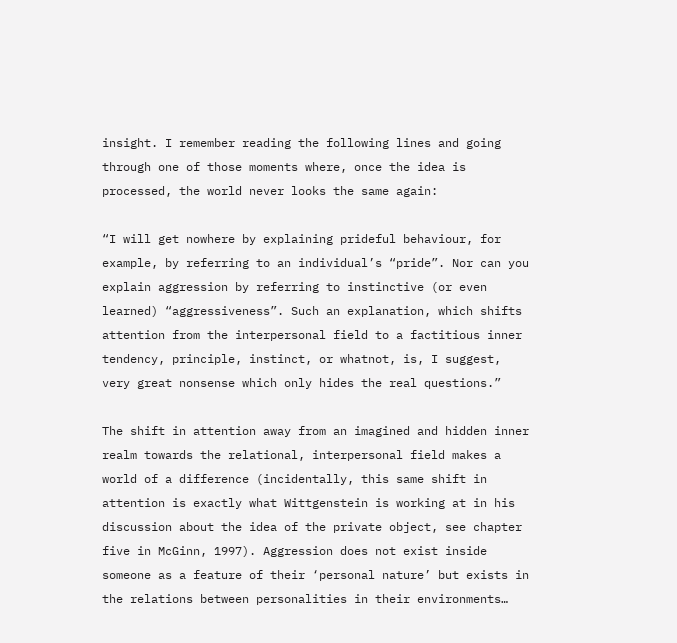insight. I remember reading the following lines and going through one of those moments where, once the idea is processed, the world never looks the same again:

“I will get nowhere by explaining prideful behaviour, for example, by referring to an individual’s “pride”. Nor can you explain aggression by referring to instinctive (or even learned) “aggressiveness”. Such an explanation, which shifts attention from the interpersonal field to a factitious inner tendency, principle, instinct, or whatnot, is, I suggest, very great nonsense which only hides the real questions.”

The shift in attention away from an imagined and hidden inner realm towards the relational, interpersonal field makes a world of a difference (incidentally, this same shift in attention is exactly what Wittgenstein is working at in his discussion about the idea of the private object, see chapter five in McGinn, 1997). Aggression does not exist inside someone as a feature of their ‘personal nature’ but exists in the relations between personalities in their environments…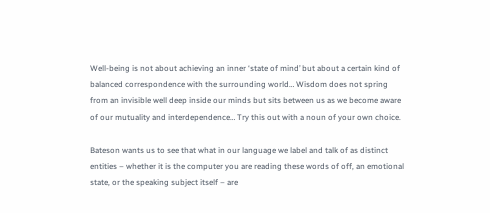Well-being is not about achieving an inner ‘state of mind’ but about a certain kind of balanced correspondence with the surrounding world… Wisdom does not spring from an invisible well deep inside our minds but sits between us as we become aware of our mutuality and interdependence… Try this out with a noun of your own choice.

Bateson wants us to see that what in our language we label and talk of as distinct entities – whether it is the computer you are reading these words of off, an emotional state, or the speaking subject itself – are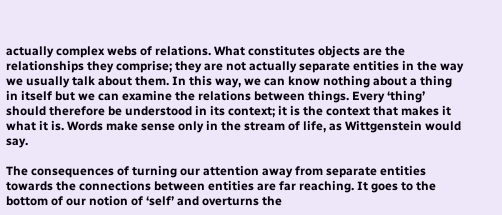actually complex webs of relations. What constitutes objects are the relationships they comprise; they are not actually separate entities in the way we usually talk about them. In this way, we can know nothing about a thing in itself but we can examine the relations between things. Every ‘thing’ should therefore be understood in its context; it is the context that makes it what it is. Words make sense only in the stream of life, as Wittgenstein would say.

The consequences of turning our attention away from separate entities towards the connections between entities are far reaching. It goes to the bottom of our notion of ‘self’ and overturns the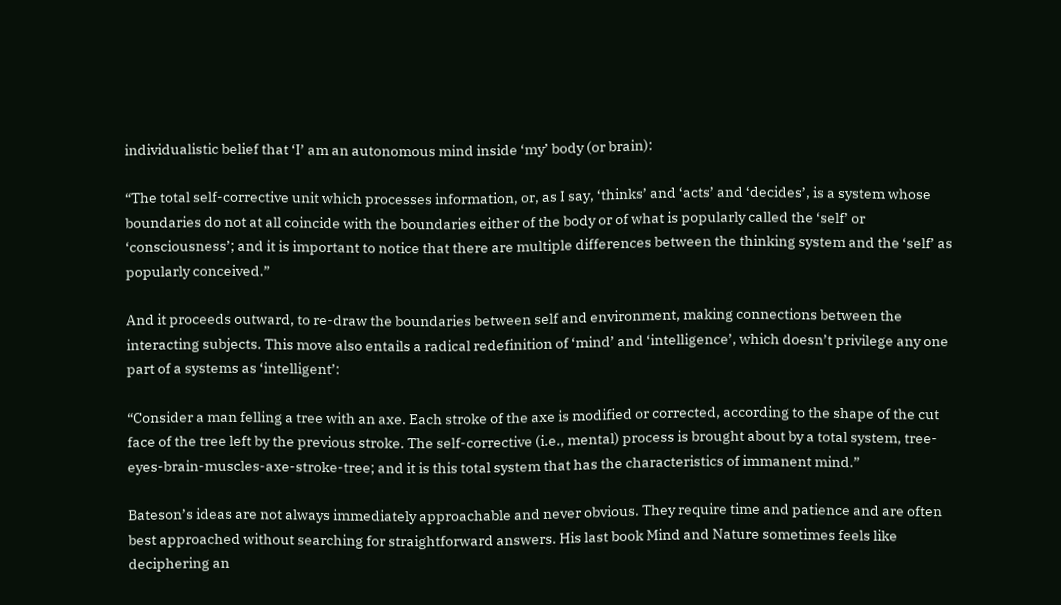individualistic belief that ‘I’ am an autonomous mind inside ‘my’ body (or brain):

“The total self-corrective unit which processes information, or, as I say, ‘thinks’ and ‘acts’ and ‘decides’, is a system whose boundaries do not at all coincide with the boundaries either of the body or of what is popularly called the ‘self’ or ‘consciousness’; and it is important to notice that there are multiple differences between the thinking system and the ‘self’ as popularly conceived.”

And it proceeds outward, to re-draw the boundaries between self and environment, making connections between the interacting subjects. This move also entails a radical redefinition of ‘mind’ and ‘intelligence’, which doesn’t privilege any one part of a systems as ‘intelligent’:

“Consider a man felling a tree with an axe. Each stroke of the axe is modified or corrected, according to the shape of the cut face of the tree left by the previous stroke. The self-corrective (i.e., mental) process is brought about by a total system, tree-eyes-brain-muscles-axe-stroke-tree; and it is this total system that has the characteristics of immanent mind.”

Bateson’s ideas are not always immediately approachable and never obvious. They require time and patience and are often best approached without searching for straightforward answers. His last book Mind and Nature sometimes feels like deciphering an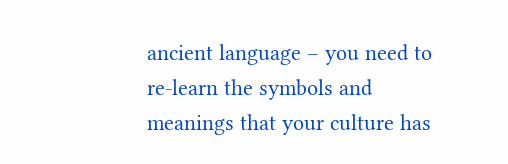ancient language – you need to re-learn the symbols and meanings that your culture has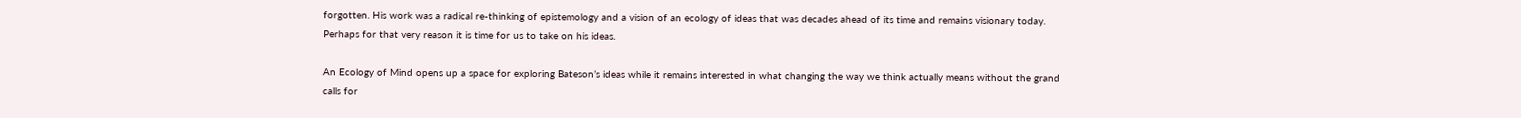forgotten. His work was a radical re-thinking of epistemology and a vision of an ecology of ideas that was decades ahead of its time and remains visionary today. Perhaps for that very reason it is time for us to take on his ideas.

An Ecology of Mind opens up a space for exploring Bateson’s ideas while it remains interested in what changing the way we think actually means without the grand calls for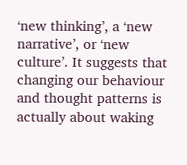‘new thinking’, a ‘new narrative’, or ‘new culture’. It suggests that changing our behaviour and thought patterns is actually about waking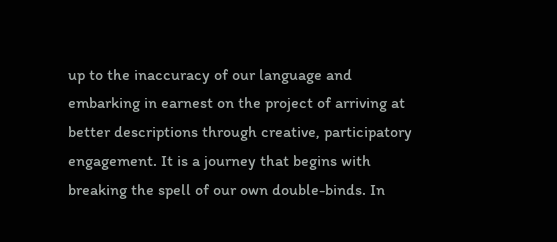up to the inaccuracy of our language and embarking in earnest on the project of arriving at better descriptions through creative, participatory engagement. It is a journey that begins with breaking the spell of our own double-binds. In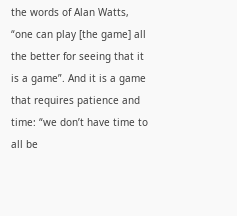the words of Alan Watts, “one can play [the game] all the better for seeing that it is a game”. And it is a game that requires patience and time: “we don’t have time to all be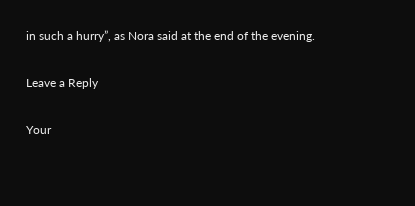in such a hurry”, as Nora said at the end of the evening.

Leave a Reply

Your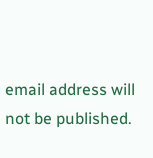email address will not be published.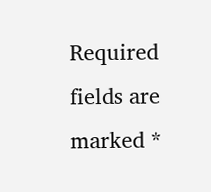Required fields are marked *